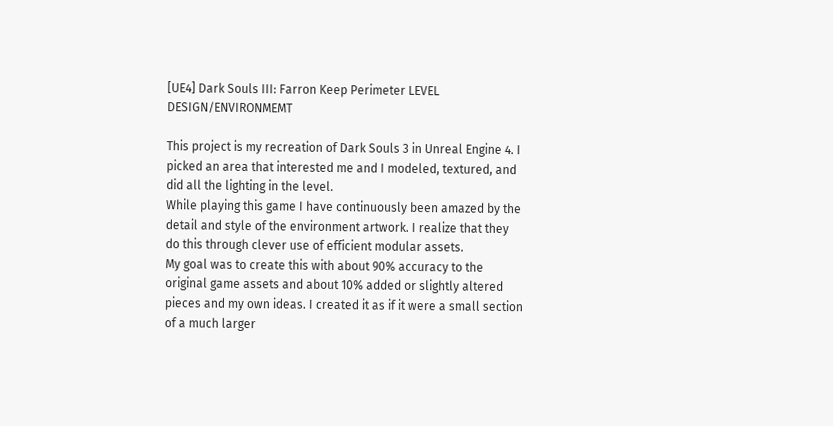[UE4] Dark Souls III: Farron Keep Perimeter LEVEL DESIGN/ENVIRONMEMT

This project is my recreation of Dark Souls 3 in Unreal Engine 4. I picked an area that interested me and I modeled, textured, and did all the lighting in the level.
While playing this game I have continuously been amazed by the detail and style of the environment artwork. I realize that they do this through clever use of efficient modular assets.
My goal was to create this with about 90% accuracy to the original game assets and about 10% added or slightly altered pieces and my own ideas. I created it as if it were a small section of a much larger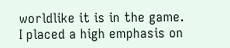worldlike it is in the game.
I placed a high emphasis on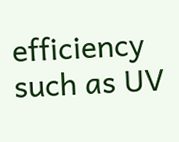efficiency such as UV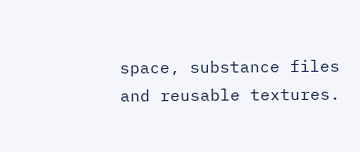space, substance files and reusable textures.